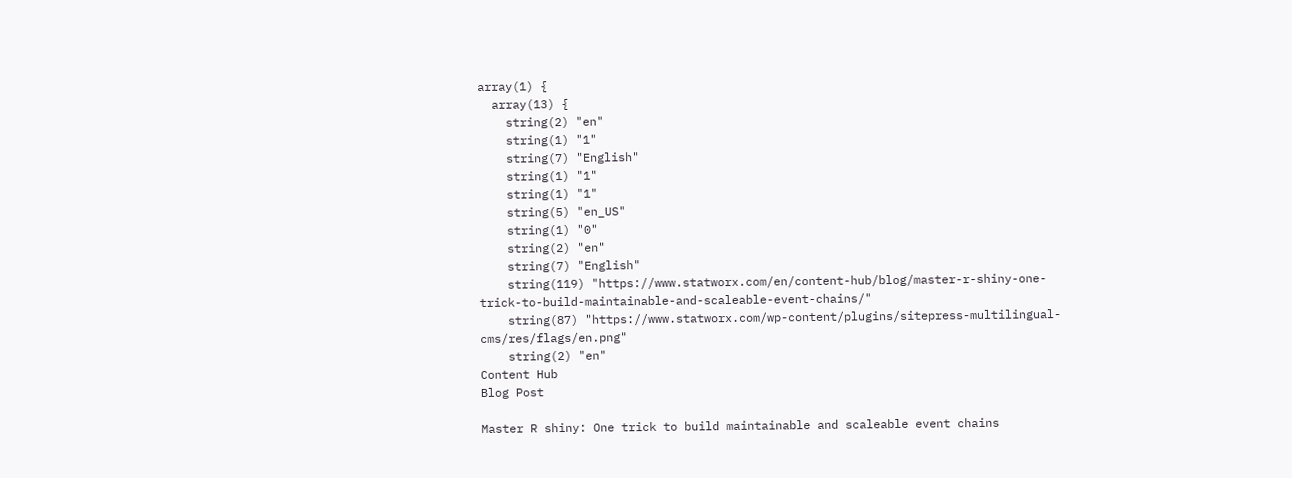array(1) {
  array(13) {
    string(2) "en"
    string(1) "1"
    string(7) "English"
    string(1) "1"
    string(1) "1"
    string(5) "en_US"
    string(1) "0"
    string(2) "en"
    string(7) "English"
    string(119) "https://www.statworx.com/en/content-hub/blog/master-r-shiny-one-trick-to-build-maintainable-and-scaleable-event-chains/"
    string(87) "https://www.statworx.com/wp-content/plugins/sitepress-multilingual-cms/res/flags/en.png"
    string(2) "en"
Content Hub
Blog Post

Master R shiny: One trick to build maintainable and scaleable event chains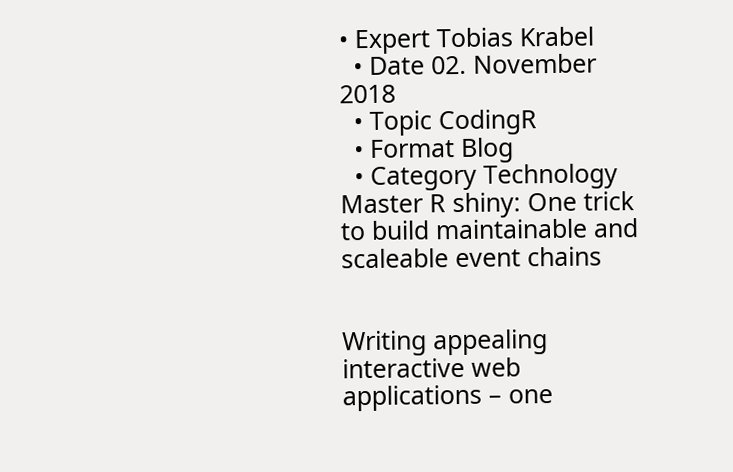• Expert Tobias Krabel
  • Date 02. November 2018
  • Topic CodingR
  • Format Blog
  • Category Technology
Master R shiny: One trick to build maintainable and scaleable event chains


Writing appealing interactive web applications – one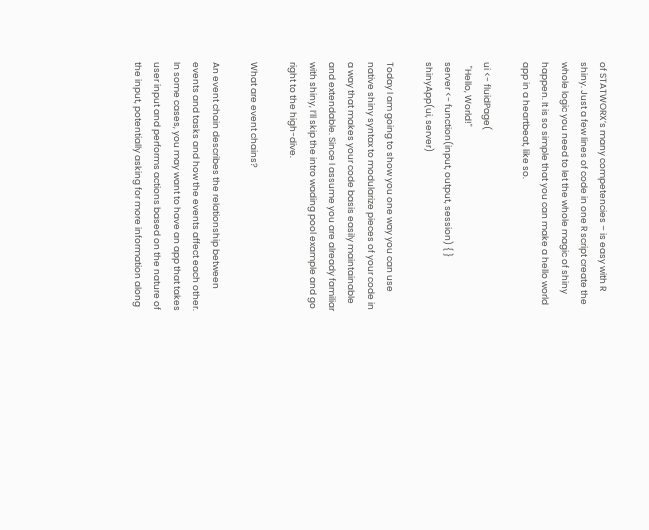of STATWORX’s many competencies – is easy with R shiny. Just a few lines of code in one R script create the whole logic you need to let the whole magic of shiny happen. It is so simple that you can make a hello world app in a heartbeat, like so.

ui <- fluidPage(
  "Hello, World!"
server <- function(input, output, session) { }
shinyApp(ui, server)

Today I am going to show you one way you can use native shiny syntax to modularize pieces of your code in a way that makes your code basis easily maintainable and extendable. Since I assume you are already familiar with shiny, I’ll skip the intro wading pool example and go right to the high-dive.

What are event chains?

An event chain describes the relationship between events and tasks and how the events affect each other. In some cases, you may want to have an app that takes user input and performs actions based on the nature of the input, potentially asking for more information along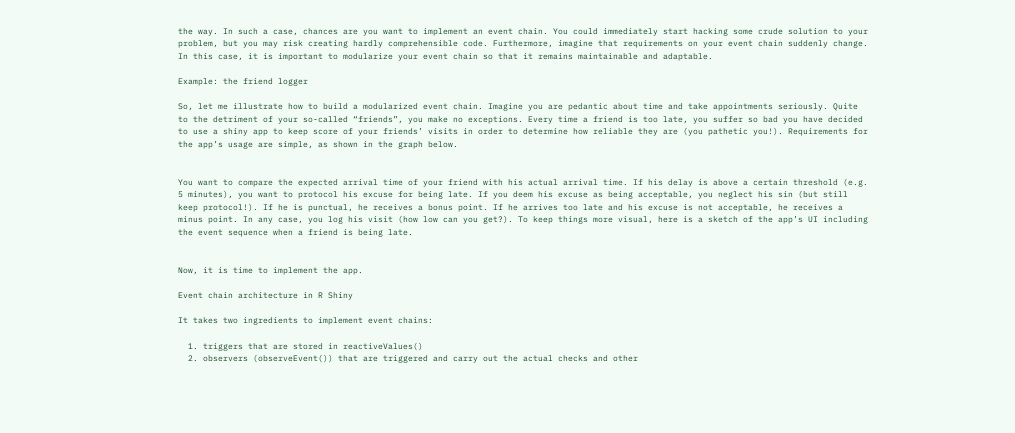the way. In such a case, chances are you want to implement an event chain. You could immediately start hacking some crude solution to your problem, but you may risk creating hardly comprehensible code. Furthermore, imagine that requirements on your event chain suddenly change. In this case, it is important to modularize your event chain so that it remains maintainable and adaptable.

Example: the friend logger

So, let me illustrate how to build a modularized event chain. Imagine you are pedantic about time and take appointments seriously. Quite to the detriment of your so-called “friends”, you make no exceptions. Every time a friend is too late, you suffer so bad you have decided to use a shiny app to keep score of your friends’ visits in order to determine how reliable they are (you pathetic you!). Requirements for the app’s usage are simple, as shown in the graph below.


You want to compare the expected arrival time of your friend with his actual arrival time. If his delay is above a certain threshold (e.g. 5 minutes), you want to protocol his excuse for being late. If you deem his excuse as being acceptable, you neglect his sin (but still keep protocol!). If he is punctual, he receives a bonus point. If he arrives too late and his excuse is not acceptable, he receives a minus point. In any case, you log his visit (how low can you get?). To keep things more visual, here is a sketch of the app’s UI including the event sequence when a friend is being late.


Now, it is time to implement the app.

Event chain architecture in R Shiny

It takes two ingredients to implement event chains:

  1. triggers that are stored in reactiveValues()
  2. observers (observeEvent()) that are triggered and carry out the actual checks and other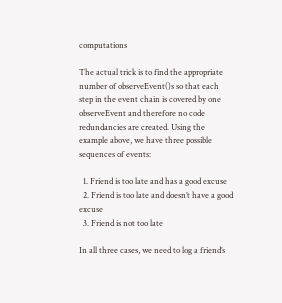computations

The actual trick is to find the appropriate number of observeEvent()s so that each step in the event chain is covered by one observeEvent and therefore no code redundancies are created. Using the example above, we have three possible sequences of events:

  1. Friend is too late and has a good excuse
  2. Friend is too late and doesn’t have a good excuse
  3. Friend is not too late

In all three cases, we need to log a friend’s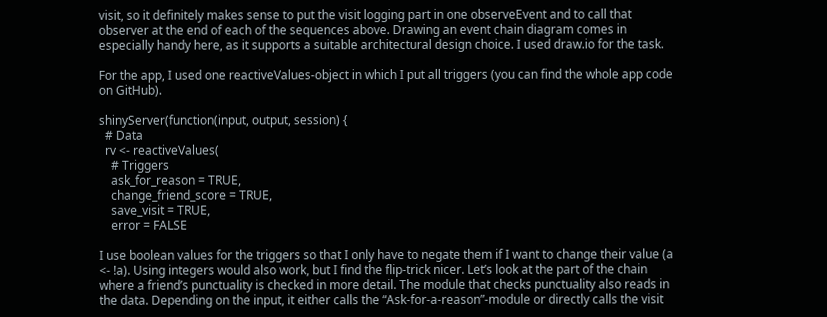visit, so it definitely makes sense to put the visit logging part in one observeEvent and to call that observer at the end of each of the sequences above. Drawing an event chain diagram comes in especially handy here, as it supports a suitable architectural design choice. I used draw.io for the task.

For the app, I used one reactiveValues-object in which I put all triggers (you can find the whole app code on GitHub).

shinyServer(function(input, output, session) {
  # Data
  rv <- reactiveValues(
    # Triggers
    ask_for_reason = TRUE,
    change_friend_score = TRUE,
    save_visit = TRUE,
    error = FALSE

I use boolean values for the triggers so that I only have to negate them if I want to change their value (a <- !a). Using integers would also work, but I find the flip-trick nicer. Let’s look at the part of the chain where a friend’s punctuality is checked in more detail. The module that checks punctuality also reads in the data. Depending on the input, it either calls the “Ask-for-a-reason”-module or directly calls the visit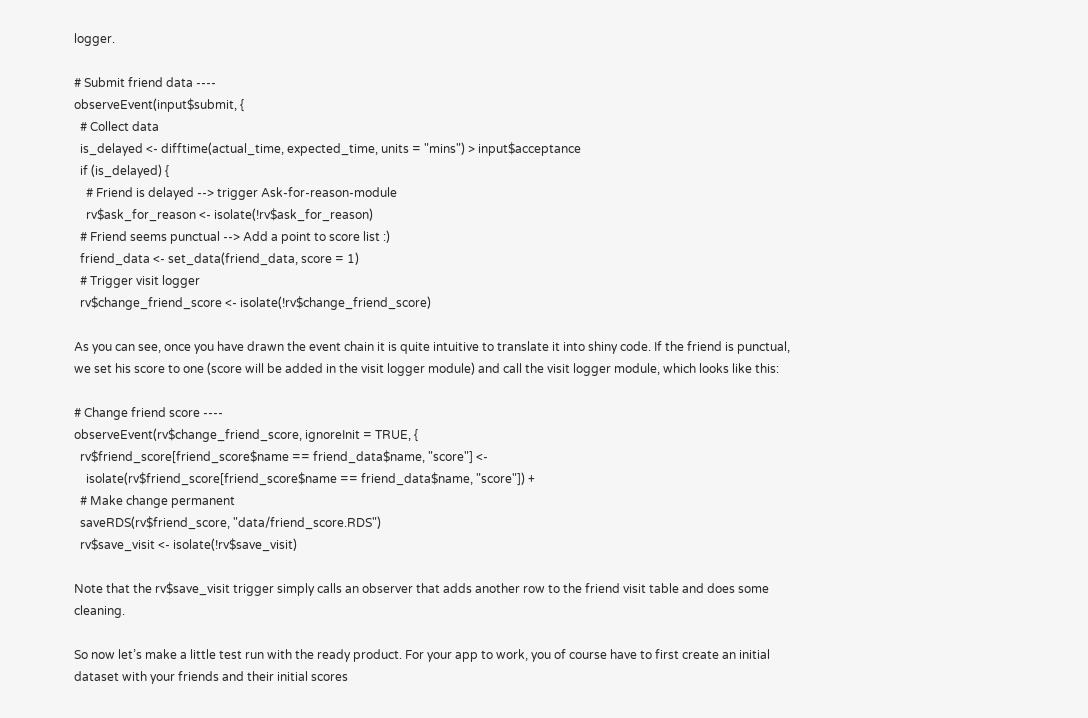logger.

# Submit friend data ----
observeEvent(input$submit, {
  # Collect data
  is_delayed <- difftime(actual_time, expected_time, units = "mins") > input$acceptance
  if (is_delayed) {
    # Friend is delayed --> trigger Ask-for-reason-module
    rv$ask_for_reason <- isolate(!rv$ask_for_reason)
  # Friend seems punctual --> Add a point to score list :)
  friend_data <- set_data(friend_data, score = 1)
  # Trigger visit logger
  rv$change_friend_score <- isolate(!rv$change_friend_score)

As you can see, once you have drawn the event chain it is quite intuitive to translate it into shiny code. If the friend is punctual, we set his score to one (score will be added in the visit logger module) and call the visit logger module, which looks like this:

# Change friend score ----
observeEvent(rv$change_friend_score, ignoreInit = TRUE, {
  rv$friend_score[friend_score$name == friend_data$name, "score"] <-
    isolate(rv$friend_score[friend_score$name == friend_data$name, "score"]) +
  # Make change permanent
  saveRDS(rv$friend_score, "data/friend_score.RDS")
  rv$save_visit <- isolate(!rv$save_visit)

Note that the rv$save_visit trigger simply calls an observer that adds another row to the friend visit table and does some cleaning.

So now let’s make a little test run with the ready product. For your app to work, you of course have to first create an initial dataset with your friends and their initial scores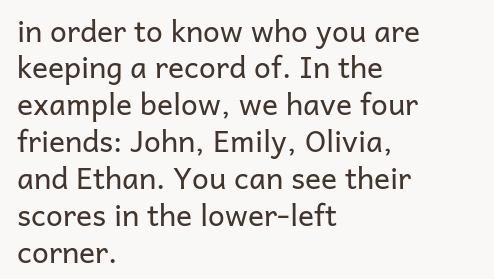in order to know who you are keeping a record of. In the example below, we have four friends: John, Emily, Olivia, and Ethan. You can see their scores in the lower-left corner.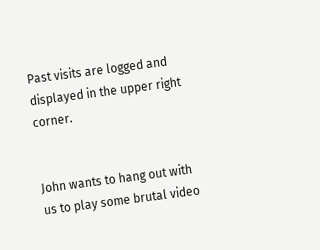Past visits are logged and displayed in the upper right corner.


John wants to hang out with us to play some brutal video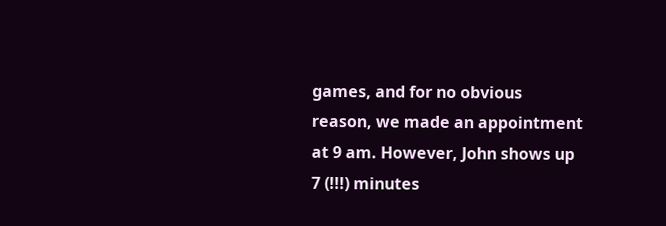games, and for no obvious reason, we made an appointment at 9 am. However, John shows up 7 (!!!) minutes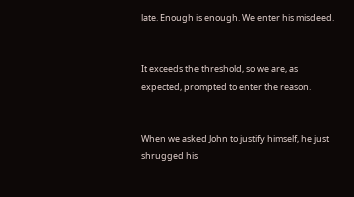late. Enough is enough. We enter his misdeed.


It exceeds the threshold, so we are, as expected, prompted to enter the reason.


When we asked John to justify himself, he just shrugged his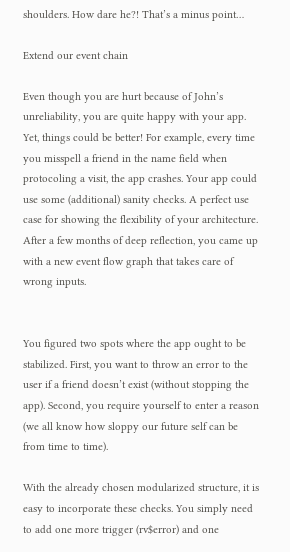shoulders. How dare he?! That’s a minus point…

Extend our event chain

Even though you are hurt because of John’s unreliability, you are quite happy with your app. Yet, things could be better! For example, every time you misspell a friend in the name field when protocoling a visit, the app crashes. Your app could use some (additional) sanity checks. A perfect use case for showing the flexibility of your architecture. After a few months of deep reflection, you came up with a new event flow graph that takes care of wrong inputs.


You figured two spots where the app ought to be stabilized. First, you want to throw an error to the user if a friend doesn’t exist (without stopping the app). Second, you require yourself to enter a reason (we all know how sloppy our future self can be from time to time).

With the already chosen modularized structure, it is easy to incorporate these checks. You simply need to add one more trigger (rv$error) and one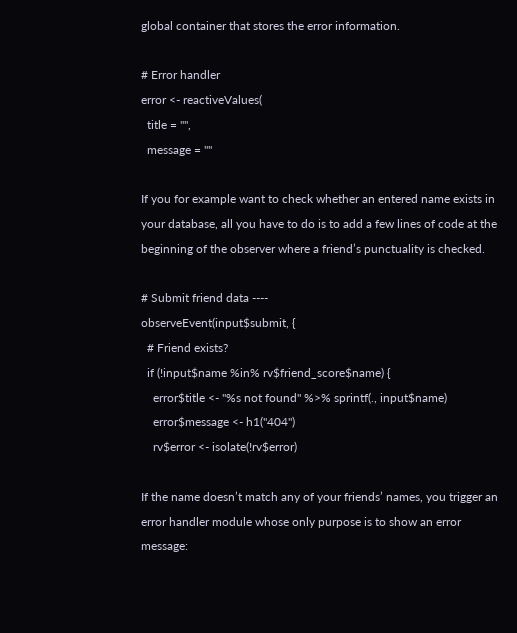global container that stores the error information.

# Error handler
error <- reactiveValues(
  title = "",
  message = ""

If you for example want to check whether an entered name exists in your database, all you have to do is to add a few lines of code at the beginning of the observer where a friend’s punctuality is checked.

# Submit friend data ----
observeEvent(input$submit, {
  # Friend exists?
  if (!input$name %in% rv$friend_score$name) {
    error$title <- "%s not found" %>% sprintf(., input$name)
    error$message <- h1("404")
    rv$error <- isolate(!rv$error)

If the name doesn’t match any of your friends’ names, you trigger an error handler module whose only purpose is to show an error message: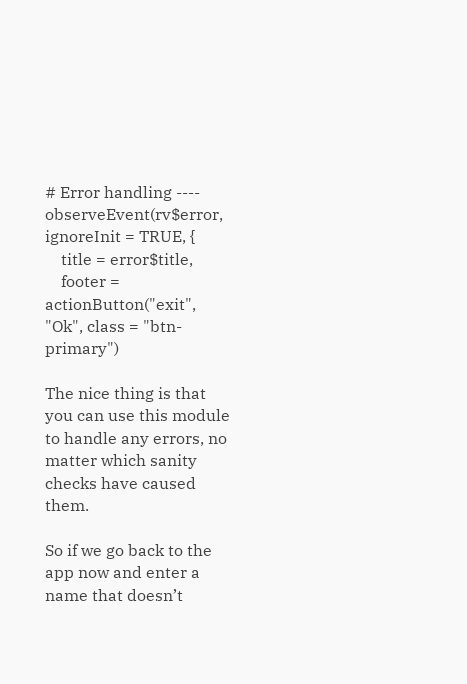# Error handling ----
observeEvent(rv$error, ignoreInit = TRUE, {
    title = error$title,
    footer = actionButton("exit", "Ok", class = "btn-primary")

The nice thing is that you can use this module to handle any errors, no matter which sanity checks have caused them.

So if we go back to the app now and enter a name that doesn’t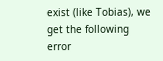exist (like Tobias), we get the following error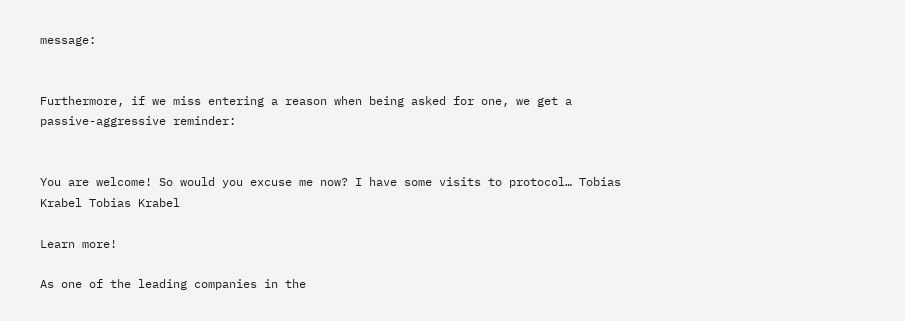message:


Furthermore, if we miss entering a reason when being asked for one, we get a passive-aggressive reminder:


You are welcome! So would you excuse me now? I have some visits to protocol… Tobias Krabel Tobias Krabel

Learn more!

As one of the leading companies in the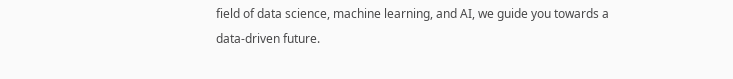field of data science, machine learning, and AI, we guide you towards a data-driven future.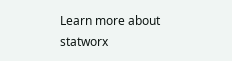Learn more about statworx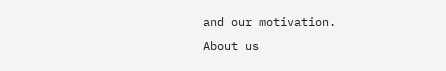and our motivation.
About us